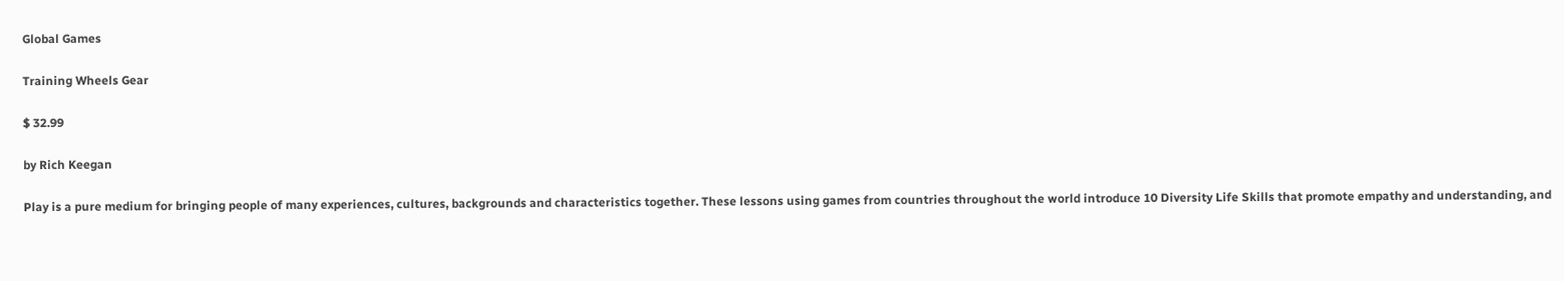Global Games

Training Wheels Gear

$ 32.99

by Rich Keegan

Play is a pure medium for bringing people of many experiences, cultures, backgrounds and characteristics together. These lessons using games from countries throughout the world introduce 10 Diversity Life Skills that promote empathy and understanding, and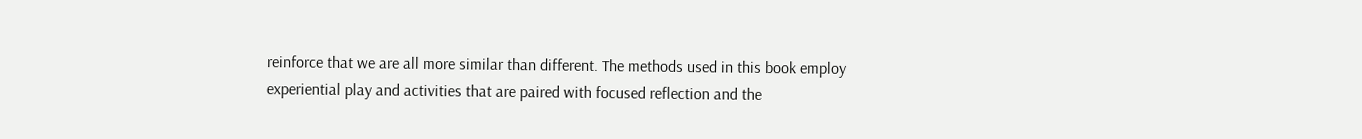reinforce that we are all more similar than different. The methods used in this book employ experiential play and activities that are paired with focused reflection and the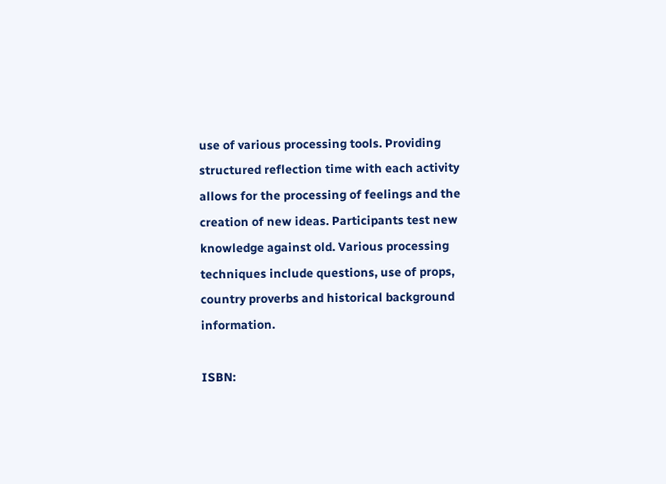use of various processing tools. Providing structured reflection time with each activity allows for the processing of feelings and the creation of new ideas. Participants test new knowledge against old. Various processing techniques include questions, use of props, country proverbs and historical background information.

ISBN: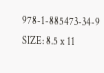978-1-885473-34-9
SIZE: 8.5 x 11